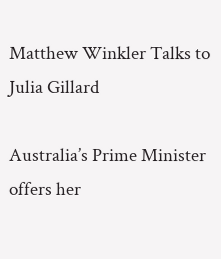Matthew Winkler Talks to Julia Gillard

Australia’s Prime Minister offers her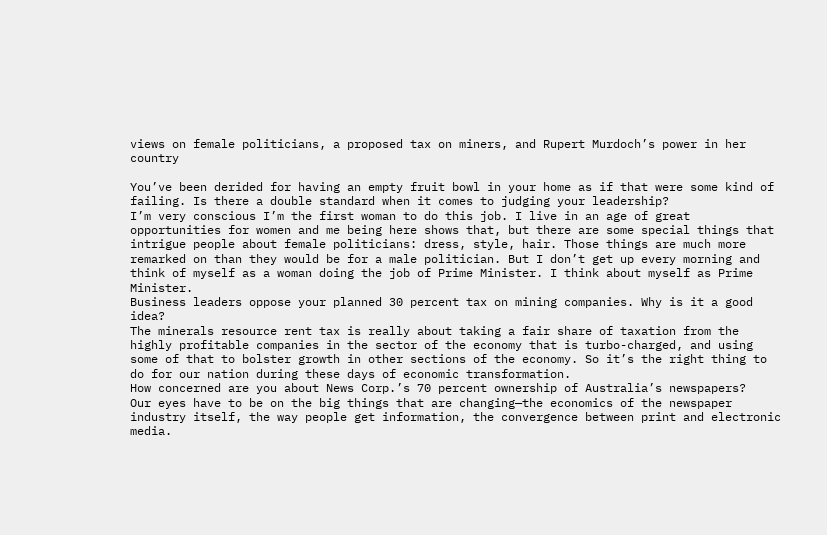views on female politicians, a proposed tax on miners, and Rupert Murdoch’s power in her country

You’ve been derided for having an empty fruit bowl in your home as if that were some kind of failing. Is there a double standard when it comes to judging your leadership?
I’m very conscious I’m the first woman to do this job. I live in an age of great opportunities for women and me being here shows that, but there are some special things that intrigue people about female politicians: dress, style, hair. Those things are much more remarked on than they would be for a male politician. But I don’t get up every morning and think of myself as a woman doing the job of Prime Minister. I think about myself as Prime Minister.
Business leaders oppose your planned 30 percent tax on mining companies. Why is it a good idea?
The minerals resource rent tax is really about taking a fair share of taxation from the highly profitable companies in the sector of the economy that is turbo-charged, and using some of that to bolster growth in other sections of the economy. So it’s the right thing to do for our nation during these days of economic transformation.
How concerned are you about News Corp.’s 70 percent ownership of Australia’s newspapers?
Our eyes have to be on the big things that are changing—the economics of the newspaper industry itself, the way people get information, the convergence between print and electronic media.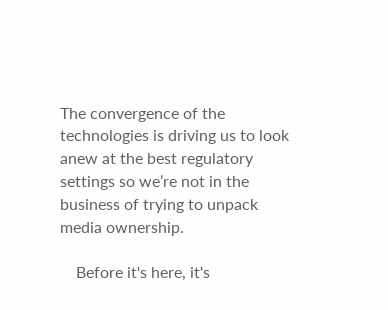The convergence of the technologies is driving us to look anew at the best regulatory settings so we’re not in the business of trying to unpack media ownership.

    Before it's here, it's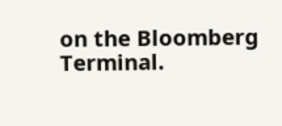on the Bloomberg Terminal.